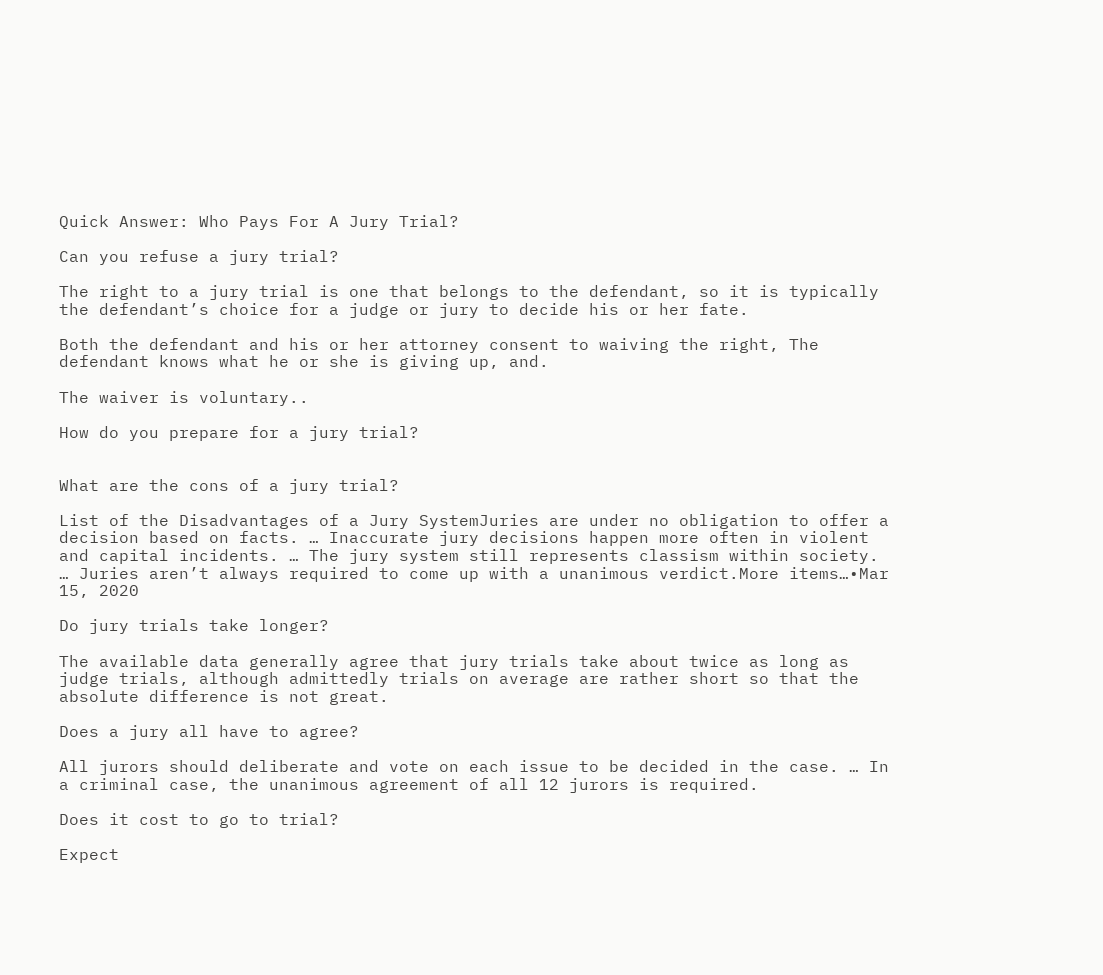Quick Answer: Who Pays For A Jury Trial?

Can you refuse a jury trial?

The right to a jury trial is one that belongs to the defendant, so it is typically the defendant’s choice for a judge or jury to decide his or her fate.

Both the defendant and his or her attorney consent to waiving the right, The defendant knows what he or she is giving up, and.

The waiver is voluntary..

How do you prepare for a jury trial?


What are the cons of a jury trial?

List of the Disadvantages of a Jury SystemJuries are under no obligation to offer a decision based on facts. … Inaccurate jury decisions happen more often in violent and capital incidents. … The jury system still represents classism within society. … Juries aren’t always required to come up with a unanimous verdict.More items…•Mar 15, 2020

Do jury trials take longer?

The available data generally agree that jury trials take about twice as long as judge trials, although admittedly trials on average are rather short so that the absolute difference is not great.

Does a jury all have to agree?

All jurors should deliberate and vote on each issue to be decided in the case. … In a criminal case, the unanimous agreement of all 12 jurors is required.

Does it cost to go to trial?

Expect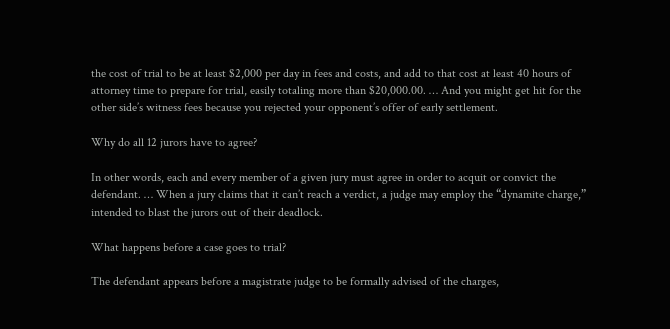the cost of trial to be at least $2,000 per day in fees and costs, and add to that cost at least 40 hours of attorney time to prepare for trial, easily totaling more than $20,000.00. … And you might get hit for the other side’s witness fees because you rejected your opponent’s offer of early settlement.

Why do all 12 jurors have to agree?

In other words, each and every member of a given jury must agree in order to acquit or convict the defendant. … When a jury claims that it can’t reach a verdict, a judge may employ the “dynamite charge,” intended to blast the jurors out of their deadlock.

What happens before a case goes to trial?

The defendant appears before a magistrate judge to be formally advised of the charges,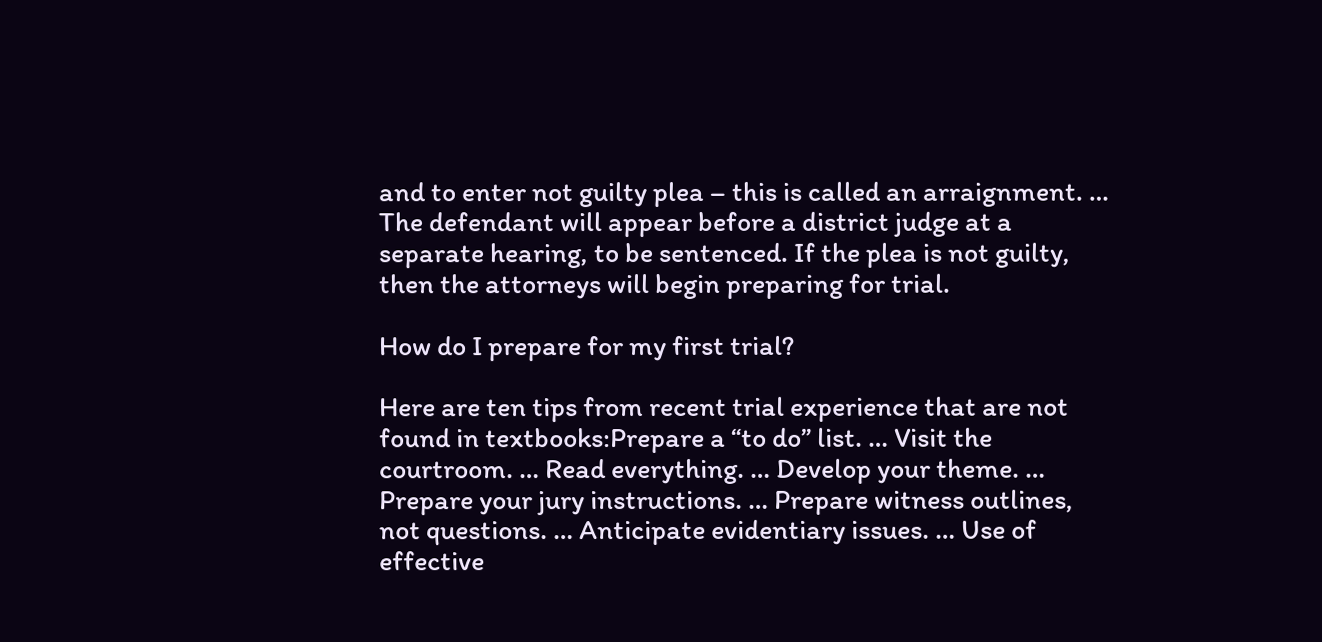and to enter not guilty plea – this is called an arraignment. … The defendant will appear before a district judge at a separate hearing, to be sentenced. If the plea is not guilty, then the attorneys will begin preparing for trial.

How do I prepare for my first trial?

Here are ten tips from recent trial experience that are not found in textbooks:Prepare a “to do” list. … Visit the courtroom. … Read everything. … Develop your theme. … Prepare your jury instructions. … Prepare witness outlines, not questions. … Anticipate evidentiary issues. … Use of effective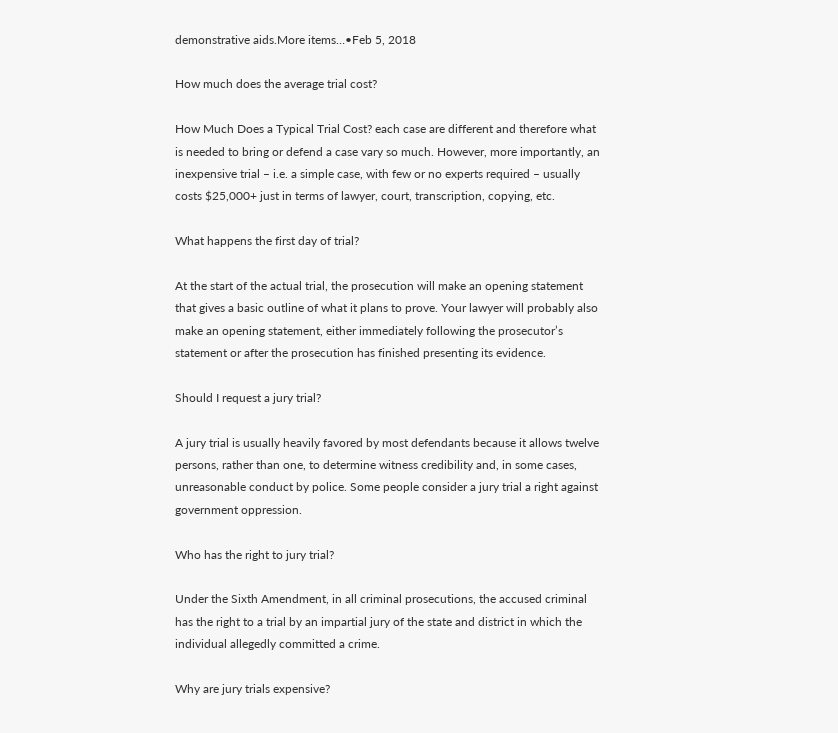demonstrative aids.More items…•Feb 5, 2018

How much does the average trial cost?

How Much Does a Typical Trial Cost? each case are different and therefore what is needed to bring or defend a case vary so much. However, more importantly, an inexpensive trial – i.e. a simple case, with few or no experts required – usually costs $25,000+ just in terms of lawyer, court, transcription, copying, etc.

What happens the first day of trial?

At the start of the actual trial, the prosecution will make an opening statement that gives a basic outline of what it plans to prove. Your lawyer will probably also make an opening statement, either immediately following the prosecutor’s statement or after the prosecution has finished presenting its evidence.

Should I request a jury trial?

A jury trial is usually heavily favored by most defendants because it allows twelve persons, rather than one, to determine witness credibility and, in some cases, unreasonable conduct by police. Some people consider a jury trial a right against government oppression.

Who has the right to jury trial?

Under the Sixth Amendment, in all criminal prosecutions, the accused criminal has the right to a trial by an impartial jury of the state and district in which the individual allegedly committed a crime.

Why are jury trials expensive?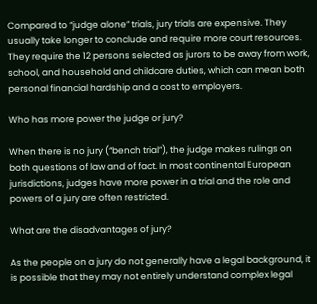Compared to “judge alone” trials, jury trials are expensive. They usually take longer to conclude and require more court resources. They require the 12 persons selected as jurors to be away from work, school, and household and childcare duties, which can mean both personal financial hardship and a cost to employers.

Who has more power the judge or jury?

When there is no jury (“bench trial”), the judge makes rulings on both questions of law and of fact. In most continental European jurisdictions, judges have more power in a trial and the role and powers of a jury are often restricted.

What are the disadvantages of jury?

As the people on a jury do not generally have a legal background, it is possible that they may not entirely understand complex legal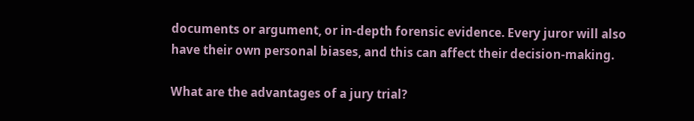documents or argument, or in-depth forensic evidence. Every juror will also have their own personal biases, and this can affect their decision-making.

What are the advantages of a jury trial?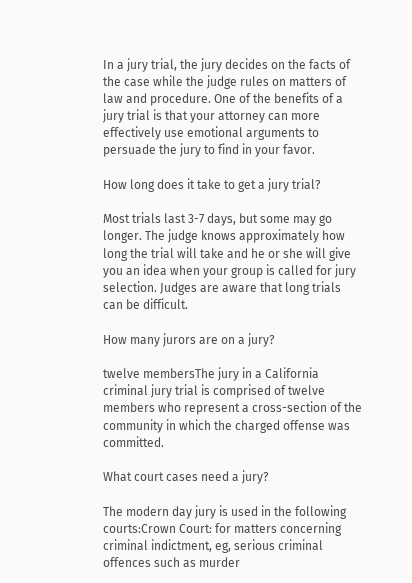In a jury trial, the jury decides on the facts of the case while the judge rules on matters of law and procedure. One of the benefits of a jury trial is that your attorney can more effectively use emotional arguments to persuade the jury to find in your favor.

How long does it take to get a jury trial?

Most trials last 3-7 days, but some may go longer. The judge knows approximately how long the trial will take and he or she will give you an idea when your group is called for jury selection. Judges are aware that long trials can be difficult.

How many jurors are on a jury?

twelve membersThe jury in a California criminal jury trial is comprised of twelve members who represent a cross-section of the community in which the charged offense was committed.

What court cases need a jury?

The modern day jury is used in the following courts:Crown Court: for matters concerning criminal indictment, eg, serious criminal offences such as murder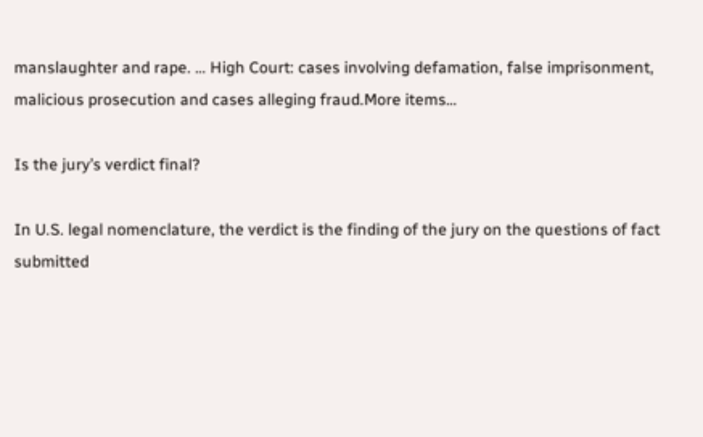manslaughter and rape. … High Court: cases involving defamation, false imprisonment, malicious prosecution and cases alleging fraud.More items…

Is the jury’s verdict final?

In U.S. legal nomenclature, the verdict is the finding of the jury on the questions of fact submitted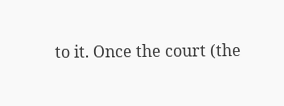to it. Once the court (the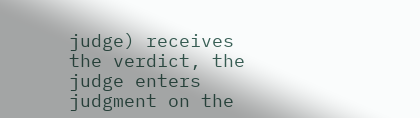judge) receives the verdict, the judge enters judgment on the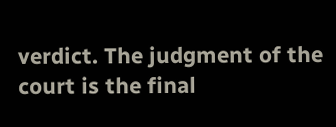verdict. The judgment of the court is the final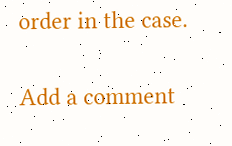order in the case.

Add a comment